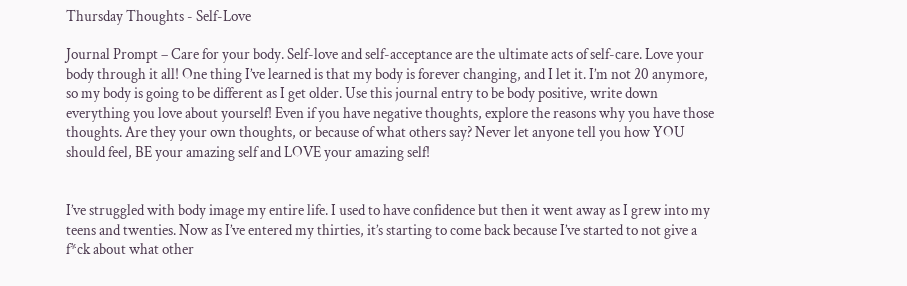Thursday Thoughts - Self-Love

Journal Prompt – Care for your body. Self-love and self-acceptance are the ultimate acts of self-care. Love your body through it all! One thing I’ve learned is that my body is forever changing, and I let it. I’m not 20 anymore, so my body is going to be different as I get older. Use this journal entry to be body positive, write down everything you love about yourself! Even if you have negative thoughts, explore the reasons why you have those thoughts. Are they your own thoughts, or because of what others say? Never let anyone tell you how YOU should feel, BE your amazing self and LOVE your amazing self!


I’ve struggled with body image my entire life. I used to have confidence but then it went away as I grew into my teens and twenties. Now as I’ve entered my thirties, it’s starting to come back because I’ve started to not give a f*ck about what other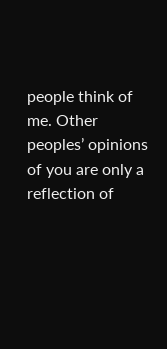people think of me. Other peoples’ opinions of you are only a reflection of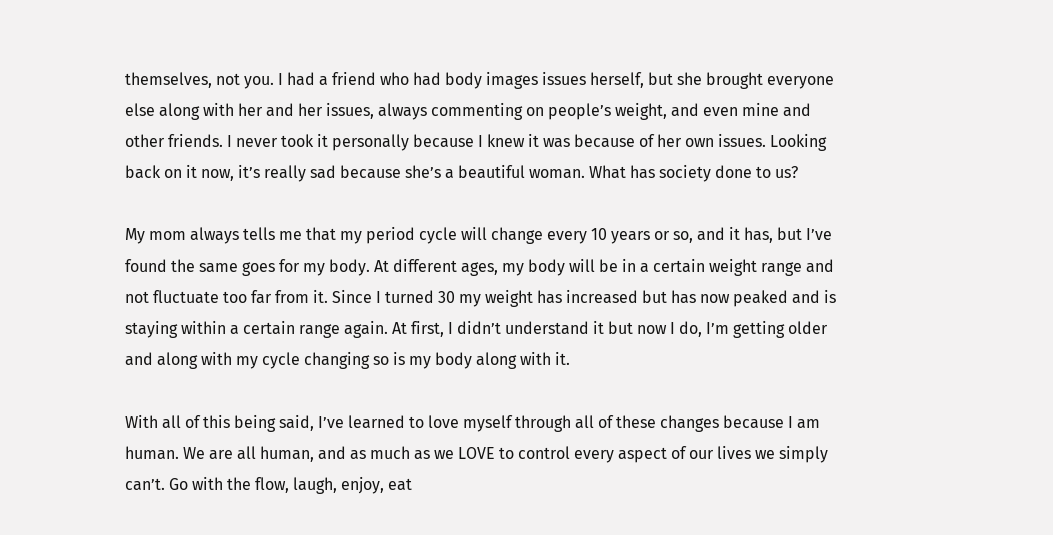themselves, not you. I had a friend who had body images issues herself, but she brought everyone else along with her and her issues, always commenting on people’s weight, and even mine and other friends. I never took it personally because I knew it was because of her own issues. Looking back on it now, it’s really sad because she’s a beautiful woman. What has society done to us?

My mom always tells me that my period cycle will change every 10 years or so, and it has, but I’ve found the same goes for my body. At different ages, my body will be in a certain weight range and not fluctuate too far from it. Since I turned 30 my weight has increased but has now peaked and is staying within a certain range again. At first, I didn’t understand it but now I do, I’m getting older and along with my cycle changing so is my body along with it.

With all of this being said, I’ve learned to love myself through all of these changes because I am human. We are all human, and as much as we LOVE to control every aspect of our lives we simply can’t. Go with the flow, laugh, enjoy, eat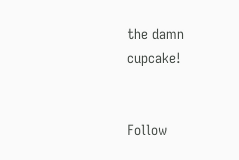the damn cupcake!


Follow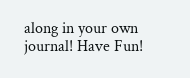along in your own journal! Have Fun!